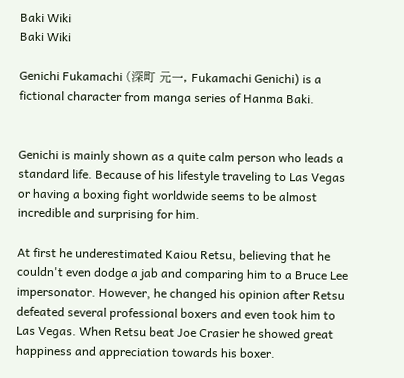Baki Wiki
Baki Wiki

Genichi Fukamachi (深町 元一, Fukamachi Genichi) is a fictional character from manga series of Hanma Baki.


Genichi is mainly shown as a quite calm person who leads a standard life. Because of his lifestyle traveling to Las Vegas or having a boxing fight worldwide seems to be almost incredible and surprising for him.

At first he underestimated Kaiou Retsu, believing that he couldn't even dodge a jab and comparing him to a Bruce Lee impersonator. However, he changed his opinion after Retsu defeated several professional boxers and even took him to Las Vegas. When Retsu beat Joe Crasier he showed great happiness and appreciation towards his boxer.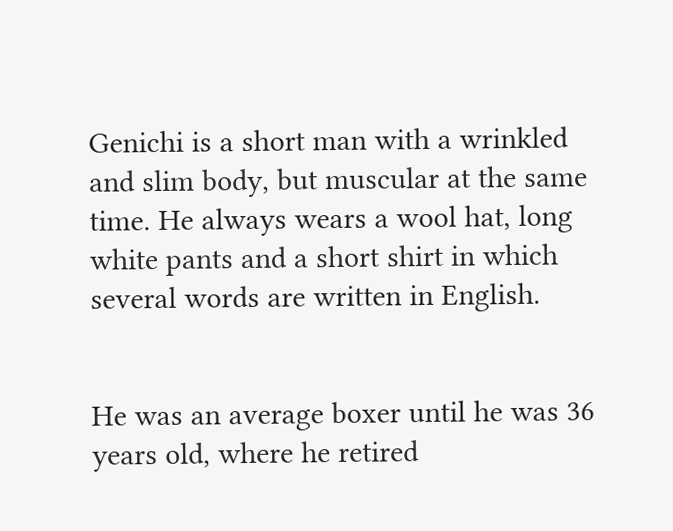Genichi is a short man with a wrinkled and slim body, but muscular at the same time. He always wears a wool hat, long white pants and a short shirt in which several words are written in English.


He was an average boxer until he was 36 years old, where he retired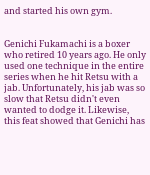and started his own gym.


Genichi Fukamachi is a boxer who retired 10 years ago. He only used one technique in the entire series when he hit Retsu with a jab. Unfortunately, his jab was so slow that Retsu didn't even wanted to dodge it. Likewise, this feat showed that Genichi has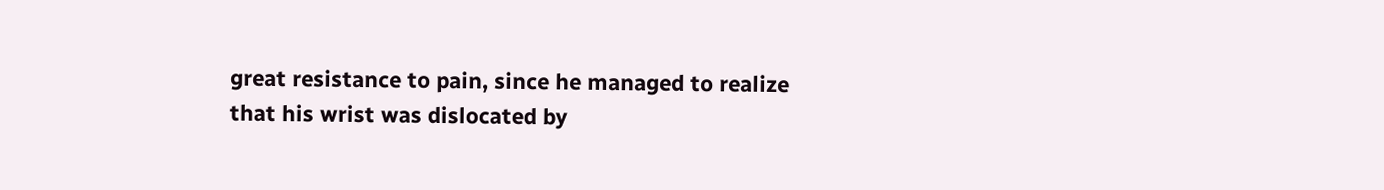great resistance to pain, since he managed to realize that his wrist was dislocated by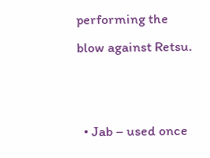performing the blow against Retsu.


  • Jab – used once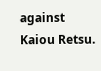against Kaiou Retsu.